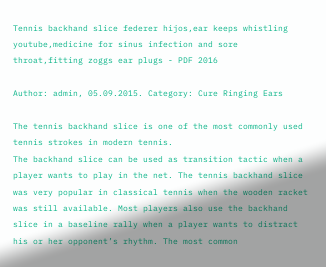Tennis backhand slice federer hijos,ear keeps whistling youtube,medicine for sinus infection and sore throat,fitting zoggs ear plugs - PDF 2016

Author: admin, 05.09.2015. Category: Cure Ringing Ears

The tennis backhand slice is one of the most commonly used tennis strokes in modern tennis.
The backhand slice can be used as transition tactic when a player wants to play in the net. The tennis backhand slice was very popular in classical tennis when the wooden racket was still available. Most players also use the backhand slice in a baseline rally when a player wants to distract his or her opponent’s rhythm. The most common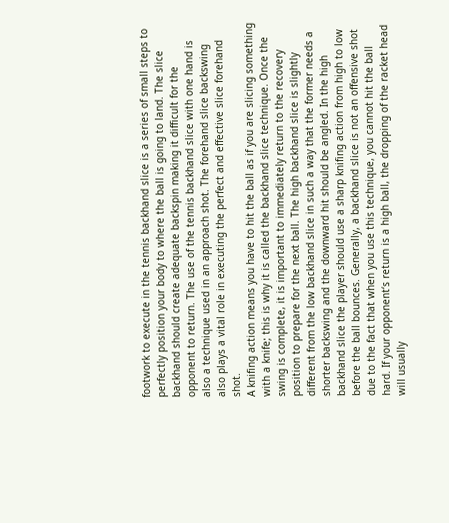footwork to execute in the tennis backhand slice is a series of small steps to perfectly position your body to where the ball is going to land. The slice backhand should create adequate backspin making it difficult for the opponent to return. The use of the tennis backhand slice with one hand is also a technique used in an approach shot. The forehand slice backswing also plays a vital role in executing the perfect and effective slice forehand shot.
A knifing action means you have to hit the ball as if you are slicing something with a knife; this is why it is called the backhand slice technique. Once the swing is complete, it is important to immediately return to the recovery position to prepare for the next ball. The high backhand slice is slightly different from the low backhand slice in such a way that the former needs a shorter backswing and the downward hit should be angled. In the high backhand slice the player should use a sharp knifing action from high to low before the ball bounces. Generally, a backhand slice is not an offensive shot due to the fact that when you use this technique, you cannot hit the ball hard. If your opponent‘s return is a high ball, the dropping of the racket head will usually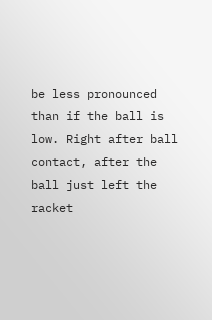be less pronounced than if the ball is low. Right after ball contact, after the ball just left the racket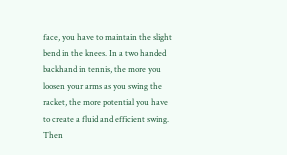face, you have to maintain the slight bend in the knees. In a two handed backhand in tennis, the more you loosen your arms as you swing the racket, the more potential you have to create a fluid and efficient swing. Then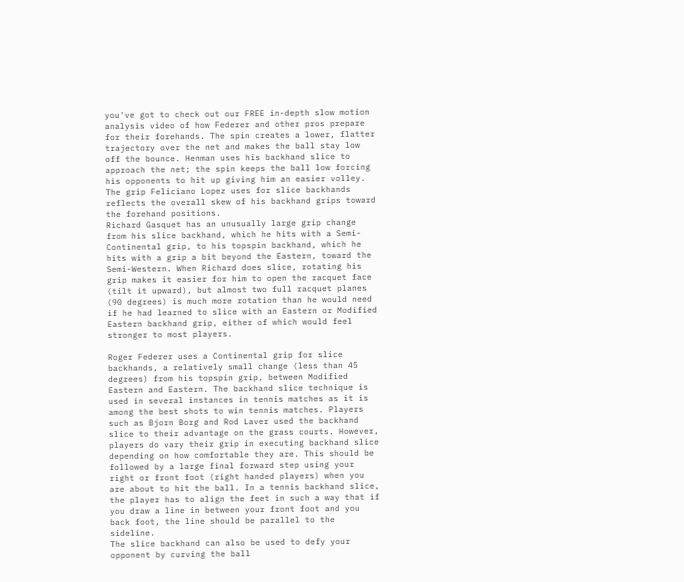you've got to check out our FREE in-depth slow motion analysis video of how Federer and other pros prepare for their forehands. The spin creates a lower, flatter trajectory over the net and makes the ball stay low off the bounce. Henman uses his backhand slice to approach the net; the spin keeps the ball low forcing his opponents to hit up giving him an easier volley.
The grip Feliciano Lopez uses for slice backhands reflects the overall skew of his backhand grips toward the forehand positions.
Richard Gasquet has an unusually large grip change from his slice backhand, which he hits with a Semi-Continental grip, to his topspin backhand, which he hits with a grip a bit beyond the Eastern, toward the Semi-Western. When Richard does slice, rotating his grip makes it easier for him to open the racquet face (tilt it upward), but almost two full racquet planes (90 degrees) is much more rotation than he would need if he had learned to slice with an Eastern or Modified Eastern backhand grip, either of which would feel stronger to most players.

Roger Federer uses a Continental grip for slice backhands, a relatively small change (less than 45 degrees) from his topspin grip, between Modified Eastern and Eastern. The backhand slice technique is used in several instances in tennis matches as it is among the best shots to win tennis matches. Players such as Bjorn Borg and Rod Laver used the backhand slice to their advantage on the grass courts. However, players do vary their grip in executing backhand slice depending on how comfortable they are. This should be followed by a large final forward step using your right or front foot (right handed players) when you are about to hit the ball. In a tennis backhand slice, the player has to align the feet in such a way that if you draw a line in between your front foot and you back foot, the line should be parallel to the sideline.
The slice backhand can also be used to defy your opponent by curving the ball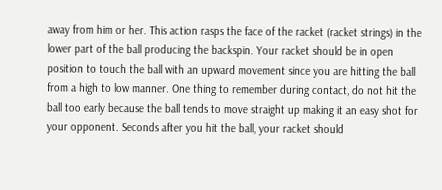away from him or her. This action rasps the face of the racket (racket strings) in the lower part of the ball producing the backspin. Your racket should be in open position to touch the ball with an upward movement since you are hitting the ball from a high to low manner. One thing to remember during contact, do not hit the ball too early because the ball tends to move straight up making it an easy shot for your opponent. Seconds after you hit the ball, your racket should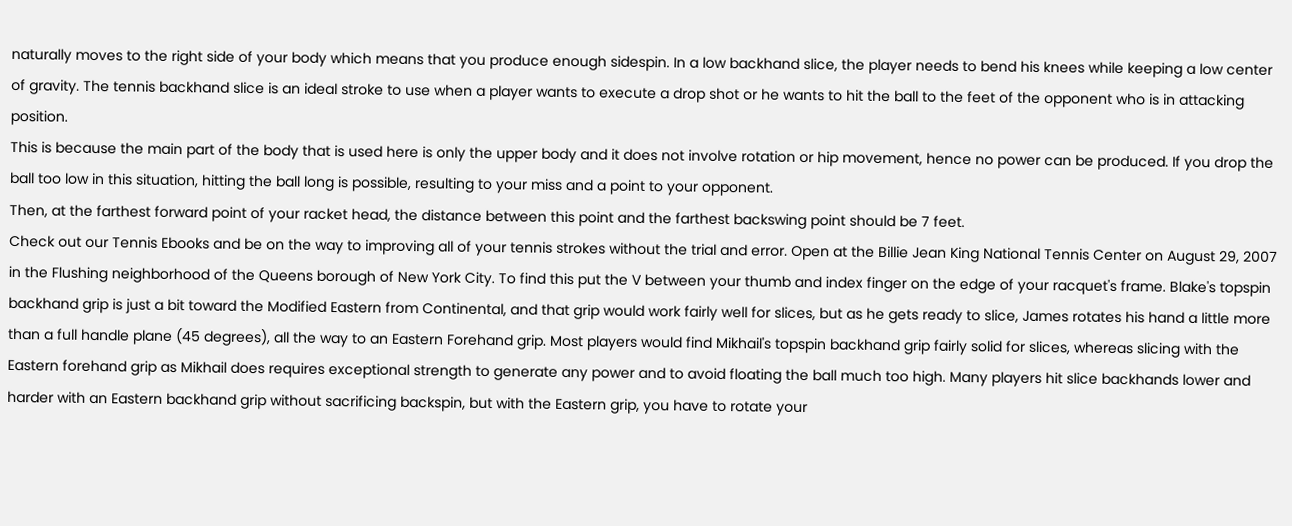naturally moves to the right side of your body which means that you produce enough sidespin. In a low backhand slice, the player needs to bend his knees while keeping a low center of gravity. The tennis backhand slice is an ideal stroke to use when a player wants to execute a drop shot or he wants to hit the ball to the feet of the opponent who is in attacking position.
This is because the main part of the body that is used here is only the upper body and it does not involve rotation or hip movement, hence no power can be produced. If you drop the ball too low in this situation, hitting the ball long is possible, resulting to your miss and a point to your opponent.
Then, at the farthest forward point of your racket head, the distance between this point and the farthest backswing point should be 7 feet.
Check out our Tennis Ebooks and be on the way to improving all of your tennis strokes without the trial and error. Open at the Billie Jean King National Tennis Center on August 29, 2007 in the Flushing neighborhood of the Queens borough of New York City. To find this put the V between your thumb and index finger on the edge of your racquet's frame. Blake's topspin backhand grip is just a bit toward the Modified Eastern from Continental, and that grip would work fairly well for slices, but as he gets ready to slice, James rotates his hand a little more than a full handle plane (45 degrees), all the way to an Eastern Forehand grip. Most players would find Mikhail's topspin backhand grip fairly solid for slices, whereas slicing with the Eastern forehand grip as Mikhail does requires exceptional strength to generate any power and to avoid floating the ball much too high. Many players hit slice backhands lower and harder with an Eastern backhand grip without sacrificing backspin, but with the Eastern grip, you have to rotate your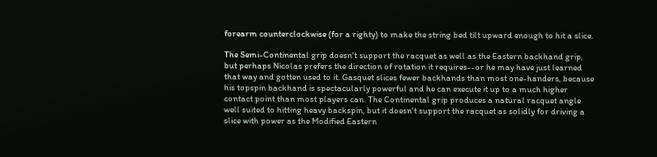forearm counterclockwise (for a righty) to make the string bed tilt upward enough to hit a slice.

The Semi-Continental grip doesn't support the racquet as well as the Eastern backhand grip, but perhaps Nicolas prefers the direction of rotation it requires--or he may have just learned that way and gotten used to it. Gasquet slices fewer backhands than most one-handers, because his topspin backhand is spectacularly powerful and he can execute it up to a much higher contact point than most players can. The Continental grip produces a natural racquet angle well suited to hitting heavy backspin, but it doesn't support the racquet as solidly for driving a slice with power as the Modified Eastern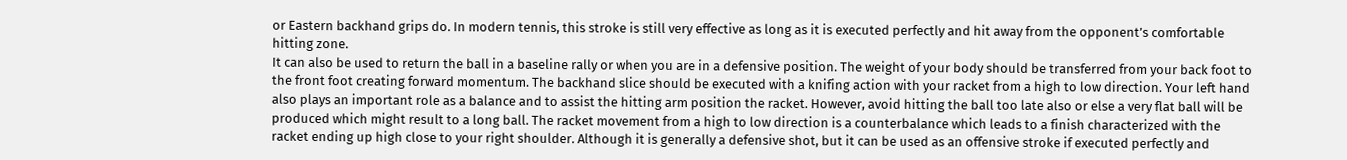or Eastern backhand grips do. In modern tennis, this stroke is still very effective as long as it is executed perfectly and hit away from the opponent’s comfortable hitting zone.
It can also be used to return the ball in a baseline rally or when you are in a defensive position. The weight of your body should be transferred from your back foot to the front foot creating forward momentum. The backhand slice should be executed with a knifing action with your racket from a high to low direction. Your left hand also plays an important role as a balance and to assist the hitting arm position the racket. However, avoid hitting the ball too late also or else a very flat ball will be produced which might result to a long ball. The racket movement from a high to low direction is a counterbalance which leads to a finish characterized with the racket ending up high close to your right shoulder. Although it is generally a defensive shot, but it can be used as an offensive stroke if executed perfectly and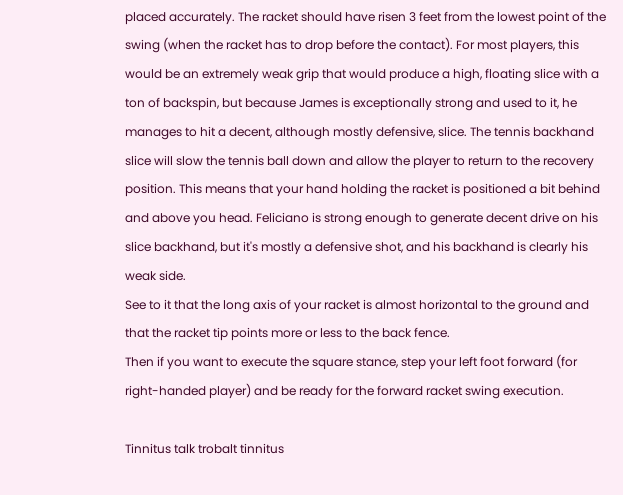placed accurately. The racket should have risen 3 feet from the lowest point of the swing (when the racket has to drop before the contact). For most players, this would be an extremely weak grip that would produce a high, floating slice with a ton of backspin, but because James is exceptionally strong and used to it, he manages to hit a decent, although mostly defensive, slice. The tennis backhand slice will slow the tennis ball down and allow the player to return to the recovery position. This means that your hand holding the racket is positioned a bit behind and above you head. Feliciano is strong enough to generate decent drive on his slice backhand, but it's mostly a defensive shot, and his backhand is clearly his weak side.
See to it that the long axis of your racket is almost horizontal to the ground and that the racket tip points more or less to the back fence.
Then if you want to execute the square stance, step your left foot forward (for right-handed player) and be ready for the forward racket swing execution.

Tinnitus talk trobalt tinnitus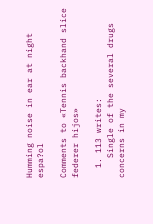Humming noise in ear at night espa?ol

Comments to «Tennis backhand slice federer hijos»

  1. 113 writes:
    Single of the several drugs concerns in my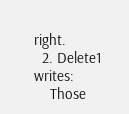right.
  2. Delete1 writes:
    Those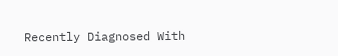Recently Diagnosed With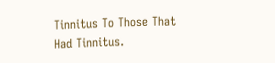Tinnitus To Those That Had Tinnitus.